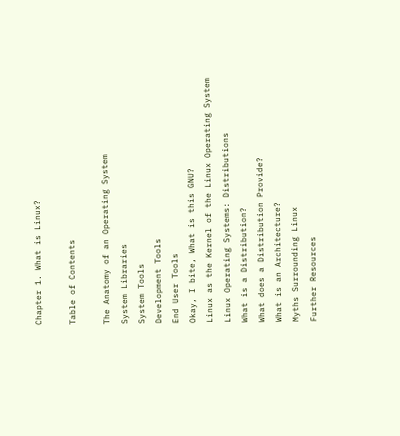Chapter 1. What is Linux?

Table of Contents

The Anatomy of an Operating System
System Libraries
System Tools
Development Tools
End User Tools
Okay, I bite, What is this GNU?
Linux as the Kernel of the Linux Operating System
Linux Operating Systems: Distributions
What is a Distribution?
What does a Distribution Provide?
What is an Architecture?
Myths Surrounding Linux
Further Resources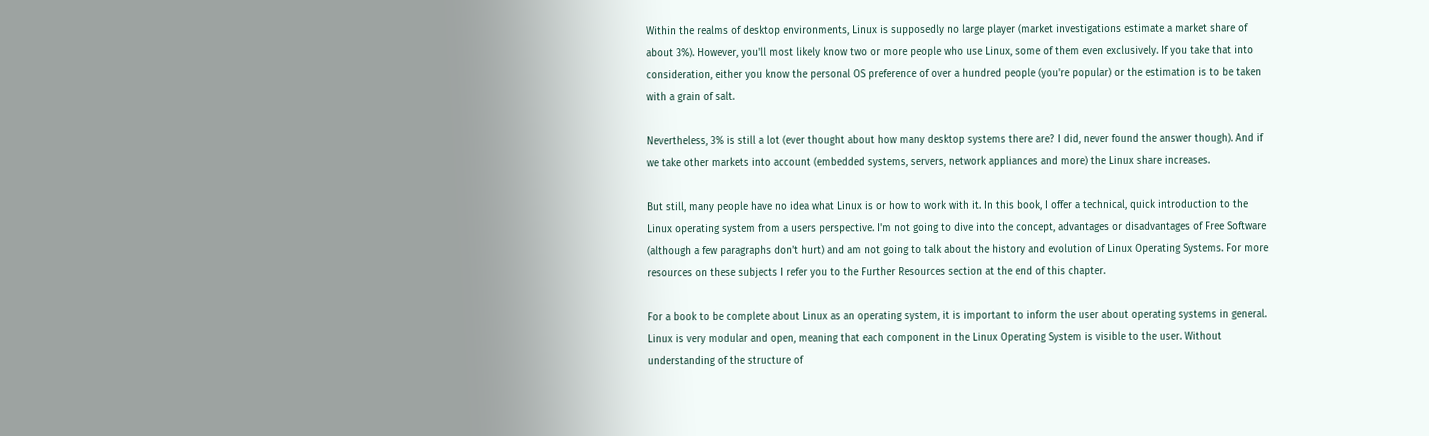Within the realms of desktop environments, Linux is supposedly no large player (market investigations estimate a market share of about 3%). However, you'll most likely know two or more people who use Linux, some of them even exclusively. If you take that into consideration, either you know the personal OS preference of over a hundred people (you're popular) or the estimation is to be taken with a grain of salt.

Nevertheless, 3% is still a lot (ever thought about how many desktop systems there are? I did, never found the answer though). And if we take other markets into account (embedded systems, servers, network appliances and more) the Linux share increases.

But still, many people have no idea what Linux is or how to work with it. In this book, I offer a technical, quick introduction to the Linux operating system from a users perspective. I'm not going to dive into the concept, advantages or disadvantages of Free Software (although a few paragraphs don't hurt) and am not going to talk about the history and evolution of Linux Operating Systems. For more resources on these subjects I refer you to the Further Resources section at the end of this chapter.

For a book to be complete about Linux as an operating system, it is important to inform the user about operating systems in general. Linux is very modular and open, meaning that each component in the Linux Operating System is visible to the user. Without understanding of the structure of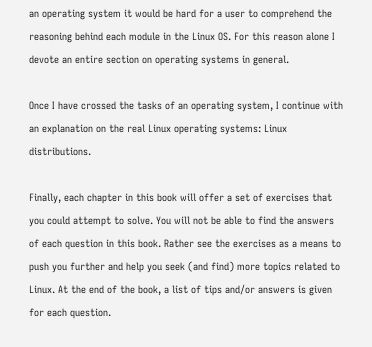an operating system it would be hard for a user to comprehend the reasoning behind each module in the Linux OS. For this reason alone I devote an entire section on operating systems in general.

Once I have crossed the tasks of an operating system, I continue with an explanation on the real Linux operating systems: Linux distributions.

Finally, each chapter in this book will offer a set of exercises that you could attempt to solve. You will not be able to find the answers of each question in this book. Rather see the exercises as a means to push you further and help you seek (and find) more topics related to Linux. At the end of the book, a list of tips and/or answers is given for each question.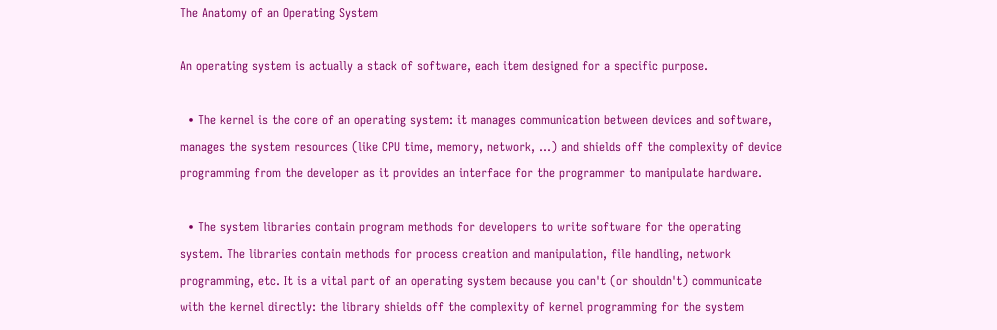The Anatomy of an Operating System

An operating system is actually a stack of software, each item designed for a specific purpose.

  • The kernel is the core of an operating system: it manages communication between devices and software, manages the system resources (like CPU time, memory, network, ...) and shields off the complexity of device programming from the developer as it provides an interface for the programmer to manipulate hardware.

  • The system libraries contain program methods for developers to write software for the operating system. The libraries contain methods for process creation and manipulation, file handling, network programming, etc. It is a vital part of an operating system because you can't (or shouldn't) communicate with the kernel directly: the library shields off the complexity of kernel programming for the system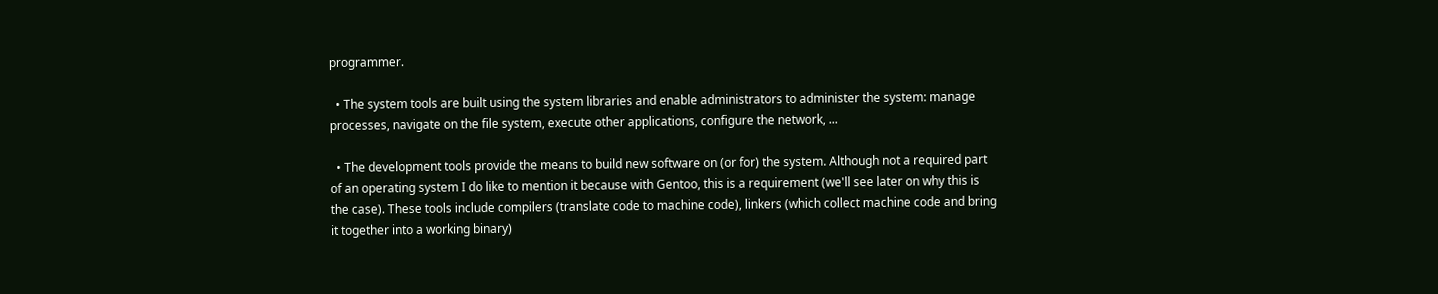programmer.

  • The system tools are built using the system libraries and enable administrators to administer the system: manage processes, navigate on the file system, execute other applications, configure the network, ...

  • The development tools provide the means to build new software on (or for) the system. Although not a required part of an operating system I do like to mention it because with Gentoo, this is a requirement (we'll see later on why this is the case). These tools include compilers (translate code to machine code), linkers (which collect machine code and bring it together into a working binary)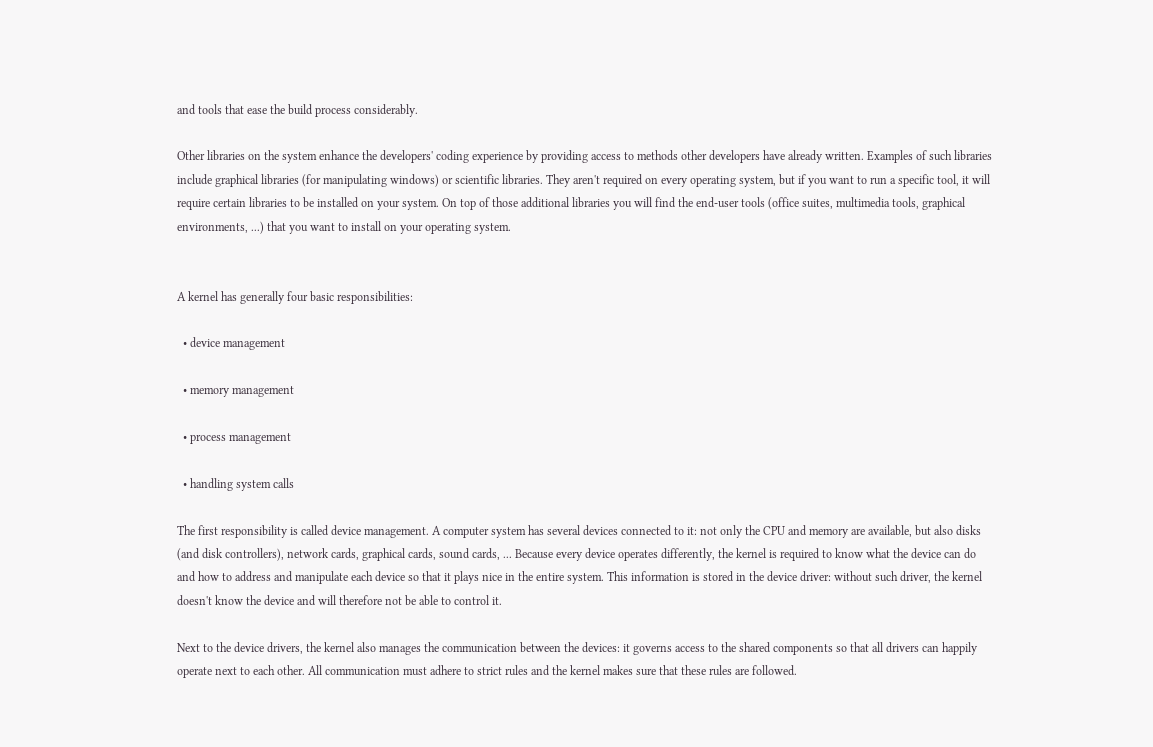and tools that ease the build process considerably.

Other libraries on the system enhance the developers' coding experience by providing access to methods other developers have already written. Examples of such libraries include graphical libraries (for manipulating windows) or scientific libraries. They aren't required on every operating system, but if you want to run a specific tool, it will require certain libraries to be installed on your system. On top of those additional libraries you will find the end-user tools (office suites, multimedia tools, graphical environments, ...) that you want to install on your operating system.


A kernel has generally four basic responsibilities:

  • device management

  • memory management

  • process management

  • handling system calls

The first responsibility is called device management. A computer system has several devices connected to it: not only the CPU and memory are available, but also disks (and disk controllers), network cards, graphical cards, sound cards, ... Because every device operates differently, the kernel is required to know what the device can do and how to address and manipulate each device so that it plays nice in the entire system. This information is stored in the device driver: without such driver, the kernel doesn't know the device and will therefore not be able to control it.

Next to the device drivers, the kernel also manages the communication between the devices: it governs access to the shared components so that all drivers can happily operate next to each other. All communication must adhere to strict rules and the kernel makes sure that these rules are followed.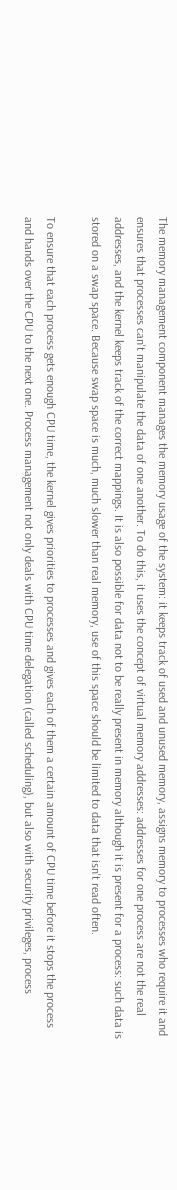The memory management component manages the memory usage of the system: it keeps track of used and unused memory, assigns memory to processes who require it and ensures that processes can't manipulate the data of one another. To do this, it uses the concept of virtual memory addresses: addresses for one process are not the real addresses, and the kernel keeps track of the correct mappings. It is also possible for data not to be really present in memory although it is present for a process: such data is stored on a swap space. Because swap space is much, much slower than real memory, use of this space should be limited to data that isn't read often.

To ensure that each process gets enough CPU time, the kernel gives priorities to processes and gives each of them a certain amount of CPU time before it stops the process and hands over the CPU to the next one. Process management not only deals with CPU time delegation (called scheduling), but also with security privileges, process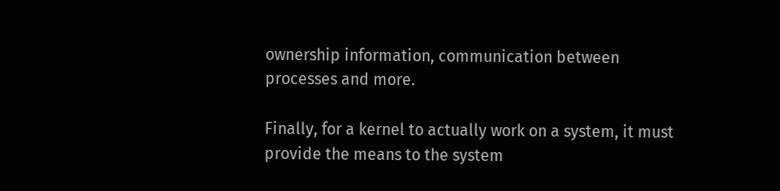ownership information, communication between processes and more.

Finally, for a kernel to actually work on a system, it must provide the means to the system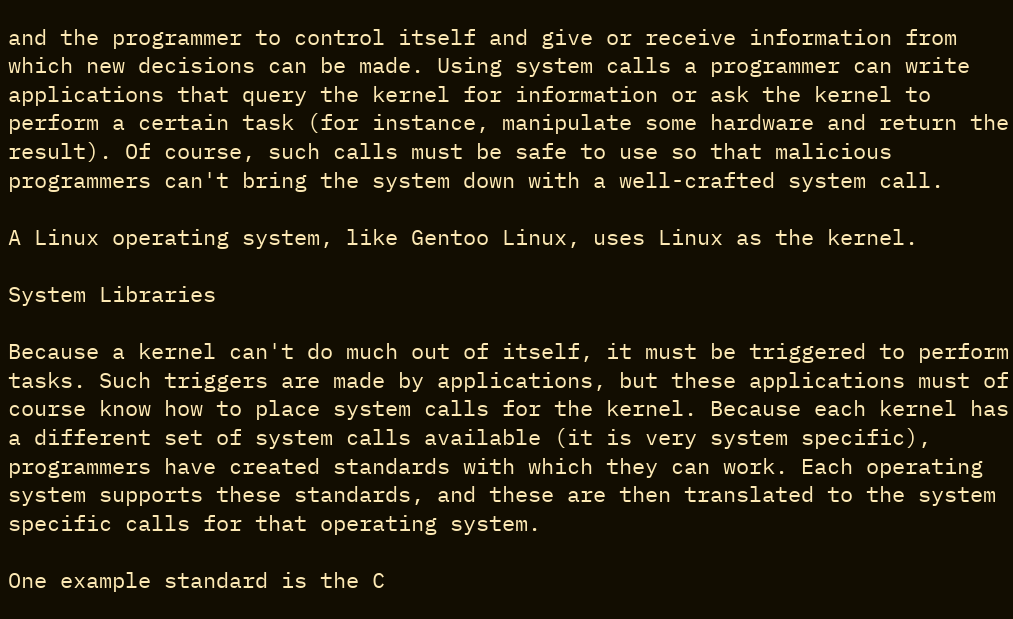and the programmer to control itself and give or receive information from which new decisions can be made. Using system calls a programmer can write applications that query the kernel for information or ask the kernel to perform a certain task (for instance, manipulate some hardware and return the result). Of course, such calls must be safe to use so that malicious programmers can't bring the system down with a well-crafted system call.

A Linux operating system, like Gentoo Linux, uses Linux as the kernel.

System Libraries

Because a kernel can't do much out of itself, it must be triggered to perform tasks. Such triggers are made by applications, but these applications must of course know how to place system calls for the kernel. Because each kernel has a different set of system calls available (it is very system specific), programmers have created standards with which they can work. Each operating system supports these standards, and these are then translated to the system specific calls for that operating system.

One example standard is the C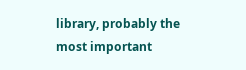library, probably the most important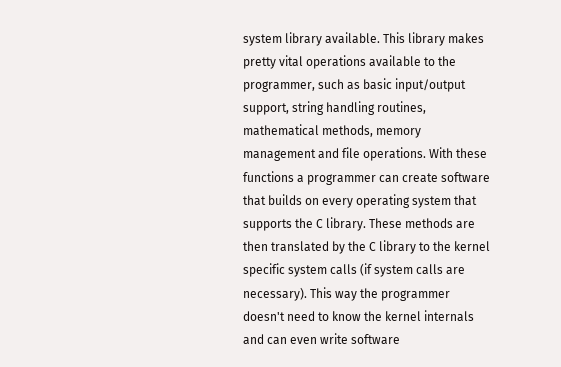system library available. This library makes pretty vital operations available to the programmer, such as basic input/output support, string handling routines, mathematical methods, memory management and file operations. With these functions a programmer can create software that builds on every operating system that supports the C library. These methods are then translated by the C library to the kernel specific system calls (if system calls are necessary). This way the programmer doesn't need to know the kernel internals and can even write software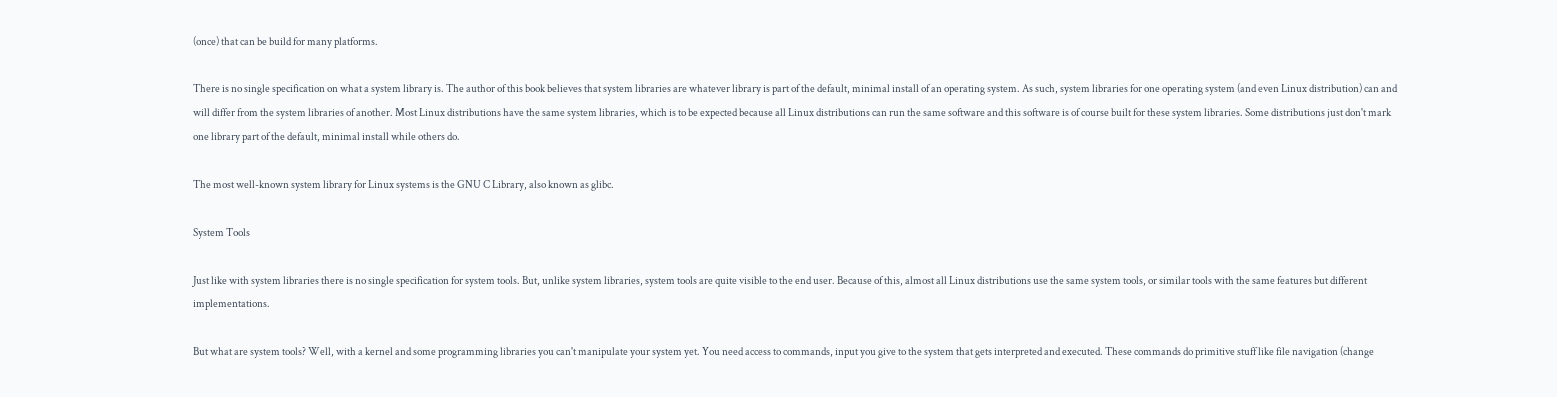(once) that can be build for many platforms.

There is no single specification on what a system library is. The author of this book believes that system libraries are whatever library is part of the default, minimal install of an operating system. As such, system libraries for one operating system (and even Linux distribution) can and will differ from the system libraries of another. Most Linux distributions have the same system libraries, which is to be expected because all Linux distributions can run the same software and this software is of course built for these system libraries. Some distributions just don't mark one library part of the default, minimal install while others do.

The most well-known system library for Linux systems is the GNU C Library, also known as glibc.

System Tools

Just like with system libraries there is no single specification for system tools. But, unlike system libraries, system tools are quite visible to the end user. Because of this, almost all Linux distributions use the same system tools, or similar tools with the same features but different implementations.

But what are system tools? Well, with a kernel and some programming libraries you can't manipulate your system yet. You need access to commands, input you give to the system that gets interpreted and executed. These commands do primitive stuff like file navigation (change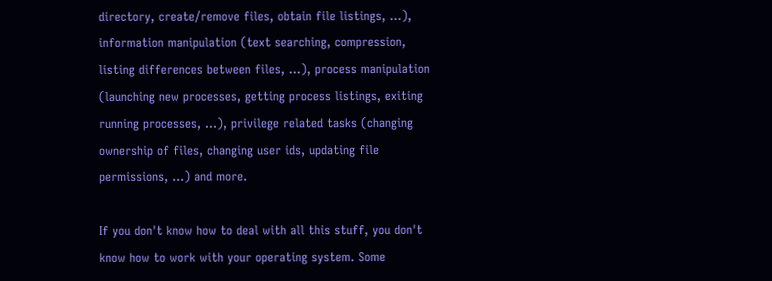directory, create/remove files, obtain file listings, ...), information manipulation (text searching, compression, listing differences between files, ...), process manipulation (launching new processes, getting process listings, exiting running processes, ...), privilege related tasks (changing ownership of files, changing user ids, updating file permissions, ...) and more.

If you don't know how to deal with all this stuff, you don't know how to work with your operating system. Some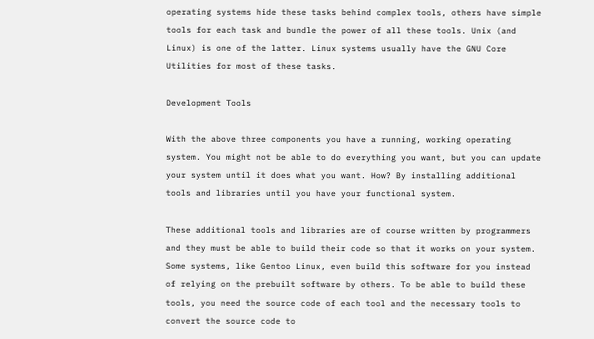operating systems hide these tasks behind complex tools, others have simple tools for each task and bundle the power of all these tools. Unix (and Linux) is one of the latter. Linux systems usually have the GNU Core Utilities for most of these tasks.

Development Tools

With the above three components you have a running, working operating system. You might not be able to do everything you want, but you can update your system until it does what you want. How? By installing additional tools and libraries until you have your functional system.

These additional tools and libraries are of course written by programmers and they must be able to build their code so that it works on your system. Some systems, like Gentoo Linux, even build this software for you instead of relying on the prebuilt software by others. To be able to build these tools, you need the source code of each tool and the necessary tools to convert the source code to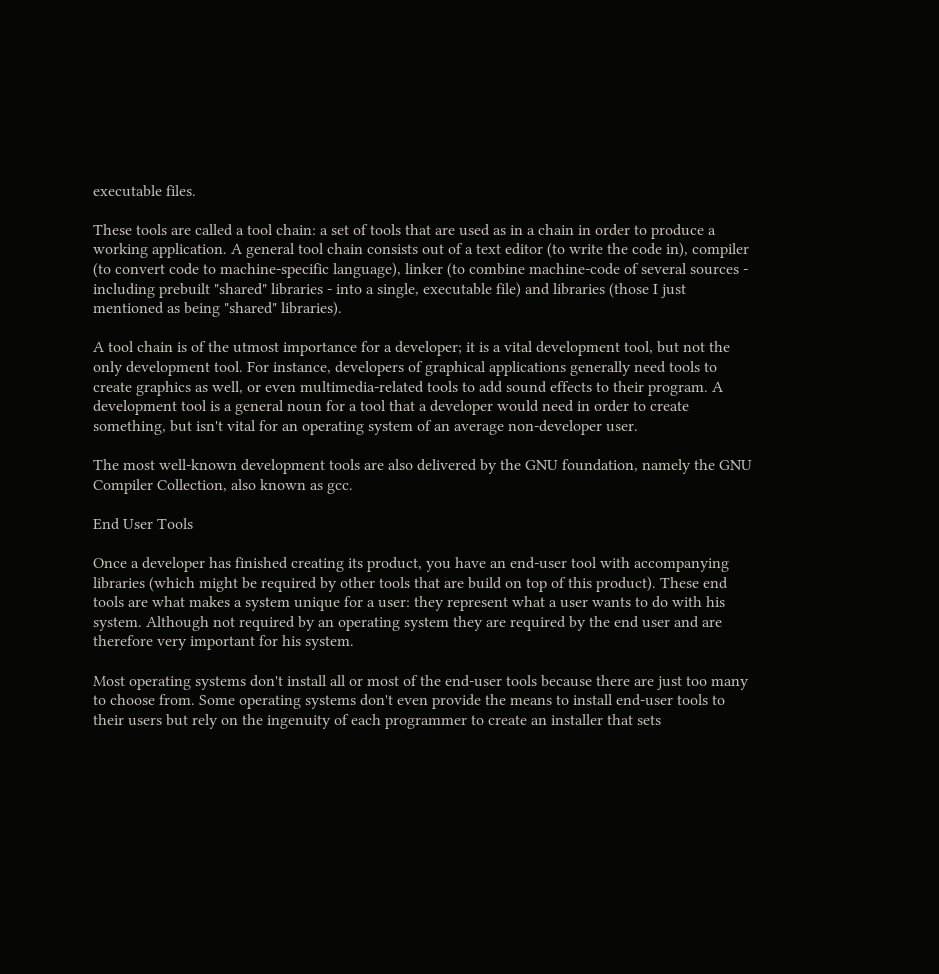executable files.

These tools are called a tool chain: a set of tools that are used as in a chain in order to produce a working application. A general tool chain consists out of a text editor (to write the code in), compiler (to convert code to machine-specific language), linker (to combine machine-code of several sources - including prebuilt "shared" libraries - into a single, executable file) and libraries (those I just mentioned as being "shared" libraries).

A tool chain is of the utmost importance for a developer; it is a vital development tool, but not the only development tool. For instance, developers of graphical applications generally need tools to create graphics as well, or even multimedia-related tools to add sound effects to their program. A development tool is a general noun for a tool that a developer would need in order to create something, but isn't vital for an operating system of an average non-developer user.

The most well-known development tools are also delivered by the GNU foundation, namely the GNU Compiler Collection, also known as gcc.

End User Tools

Once a developer has finished creating its product, you have an end-user tool with accompanying libraries (which might be required by other tools that are build on top of this product). These end tools are what makes a system unique for a user: they represent what a user wants to do with his system. Although not required by an operating system they are required by the end user and are therefore very important for his system.

Most operating systems don't install all or most of the end-user tools because there are just too many to choose from. Some operating systems don't even provide the means to install end-user tools to their users but rely on the ingenuity of each programmer to create an installer that sets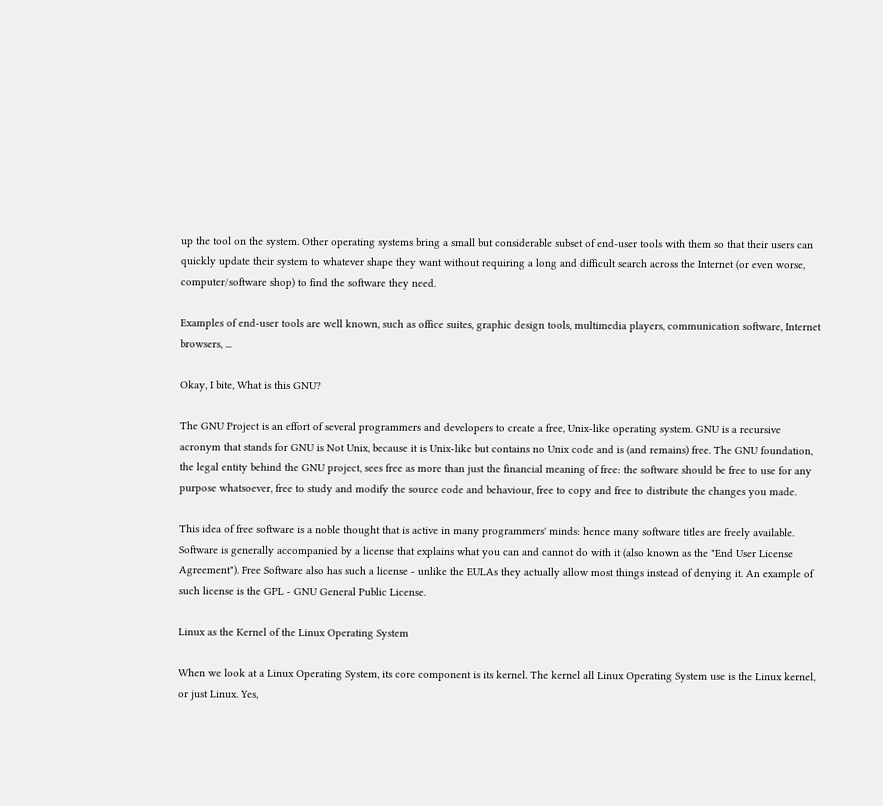up the tool on the system. Other operating systems bring a small but considerable subset of end-user tools with them so that their users can quickly update their system to whatever shape they want without requiring a long and difficult search across the Internet (or even worse, computer/software shop) to find the software they need.

Examples of end-user tools are well known, such as office suites, graphic design tools, multimedia players, communication software, Internet browsers, ...

Okay, I bite, What is this GNU?

The GNU Project is an effort of several programmers and developers to create a free, Unix-like operating system. GNU is a recursive acronym that stands for GNU is Not Unix, because it is Unix-like but contains no Unix code and is (and remains) free. The GNU foundation, the legal entity behind the GNU project, sees free as more than just the financial meaning of free: the software should be free to use for any purpose whatsoever, free to study and modify the source code and behaviour, free to copy and free to distribute the changes you made.

This idea of free software is a noble thought that is active in many programmers' minds: hence many software titles are freely available. Software is generally accompanied by a license that explains what you can and cannot do with it (also known as the "End User License Agreement"). Free Software also has such a license - unlike the EULAs they actually allow most things instead of denying it. An example of such license is the GPL - GNU General Public License.

Linux as the Kernel of the Linux Operating System

When we look at a Linux Operating System, its core component is its kernel. The kernel all Linux Operating System use is the Linux kernel, or just Linux. Yes,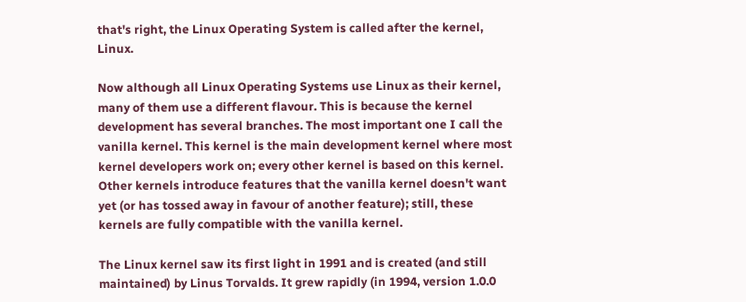that's right, the Linux Operating System is called after the kernel, Linux.

Now although all Linux Operating Systems use Linux as their kernel, many of them use a different flavour. This is because the kernel development has several branches. The most important one I call the vanilla kernel. This kernel is the main development kernel where most kernel developers work on; every other kernel is based on this kernel. Other kernels introduce features that the vanilla kernel doesn't want yet (or has tossed away in favour of another feature); still, these kernels are fully compatible with the vanilla kernel.

The Linux kernel saw its first light in 1991 and is created (and still maintained) by Linus Torvalds. It grew rapidly (in 1994, version 1.0.0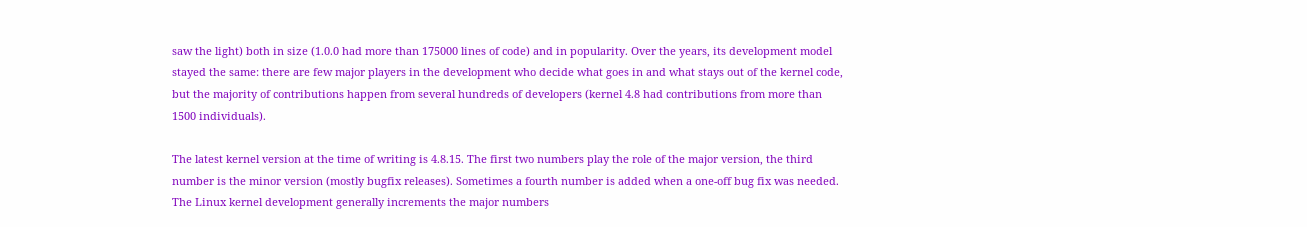saw the light) both in size (1.0.0 had more than 175000 lines of code) and in popularity. Over the years, its development model stayed the same: there are few major players in the development who decide what goes in and what stays out of the kernel code, but the majority of contributions happen from several hundreds of developers (kernel 4.8 had contributions from more than 1500 individuals).

The latest kernel version at the time of writing is 4.8.15. The first two numbers play the role of the major version, the third number is the minor version (mostly bugfix releases). Sometimes a fourth number is added when a one-off bug fix was needed. The Linux kernel development generally increments the major numbers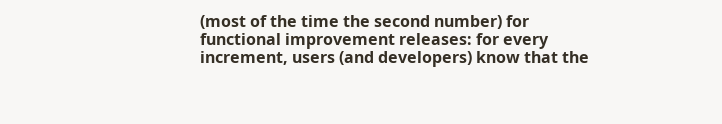(most of the time the second number) for functional improvement releases: for every increment, users (and developers) know that the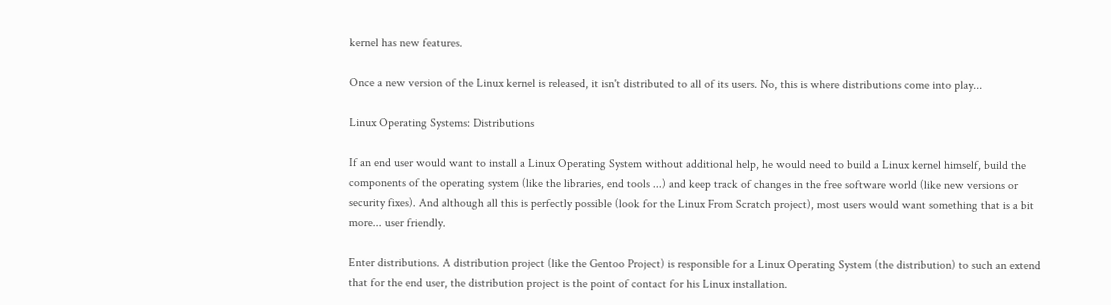kernel has new features.

Once a new version of the Linux kernel is released, it isn't distributed to all of its users. No, this is where distributions come into play...

Linux Operating Systems: Distributions

If an end user would want to install a Linux Operating System without additional help, he would need to build a Linux kernel himself, build the components of the operating system (like the libraries, end tools ...) and keep track of changes in the free software world (like new versions or security fixes). And although all this is perfectly possible (look for the Linux From Scratch project), most users would want something that is a bit more... user friendly.

Enter distributions. A distribution project (like the Gentoo Project) is responsible for a Linux Operating System (the distribution) to such an extend that for the end user, the distribution project is the point of contact for his Linux installation.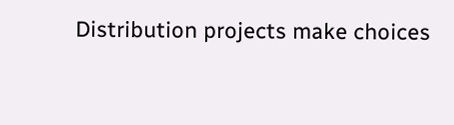Distribution projects make choices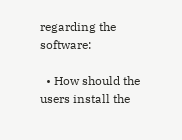regarding the software:

  • How should the users install the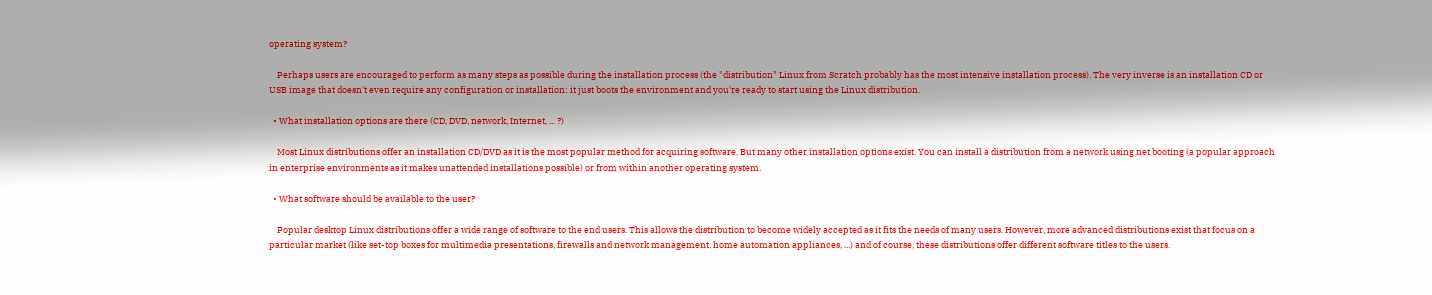operating system?

    Perhaps users are encouraged to perform as many steps as possible during the installation process (the "distribution" Linux from Scratch probably has the most intensive installation process). The very inverse is an installation CD or USB image that doesn't even require any configuration or installation: it just boots the environment and you're ready to start using the Linux distribution.

  • What installation options are there (CD, DVD, network, Internet, ... ?)

    Most Linux distributions offer an installation CD/DVD as it is the most popular method for acquiring software. But many other installation options exist. You can install a distribution from a network using net booting (a popular approach in enterprise environments as it makes unattended installations possible) or from within another operating system.

  • What software should be available to the user?

    Popular desktop Linux distributions offer a wide range of software to the end users. This allows the distribution to become widely accepted as it fits the needs of many users. However, more advanced distributions exist that focus on a particular market (like set-top boxes for multimedia presentations, firewalls and network management, home automation appliances, ...) and of course, these distributions offer different software titles to the users.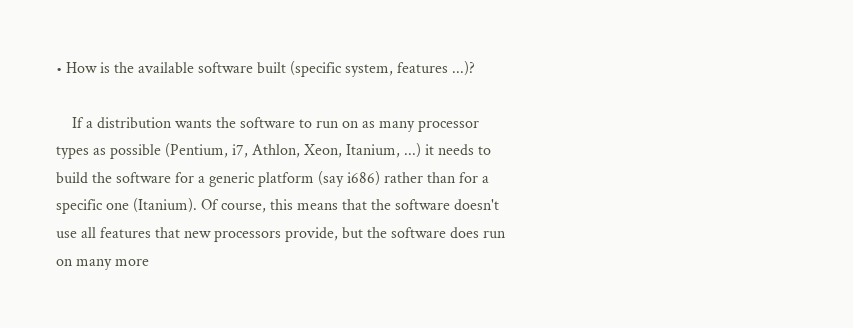• How is the available software built (specific system, features ...)?

    If a distribution wants the software to run on as many processor types as possible (Pentium, i7, Athlon, Xeon, Itanium, ...) it needs to build the software for a generic platform (say i686) rather than for a specific one (Itanium). Of course, this means that the software doesn't use all features that new processors provide, but the software does run on many more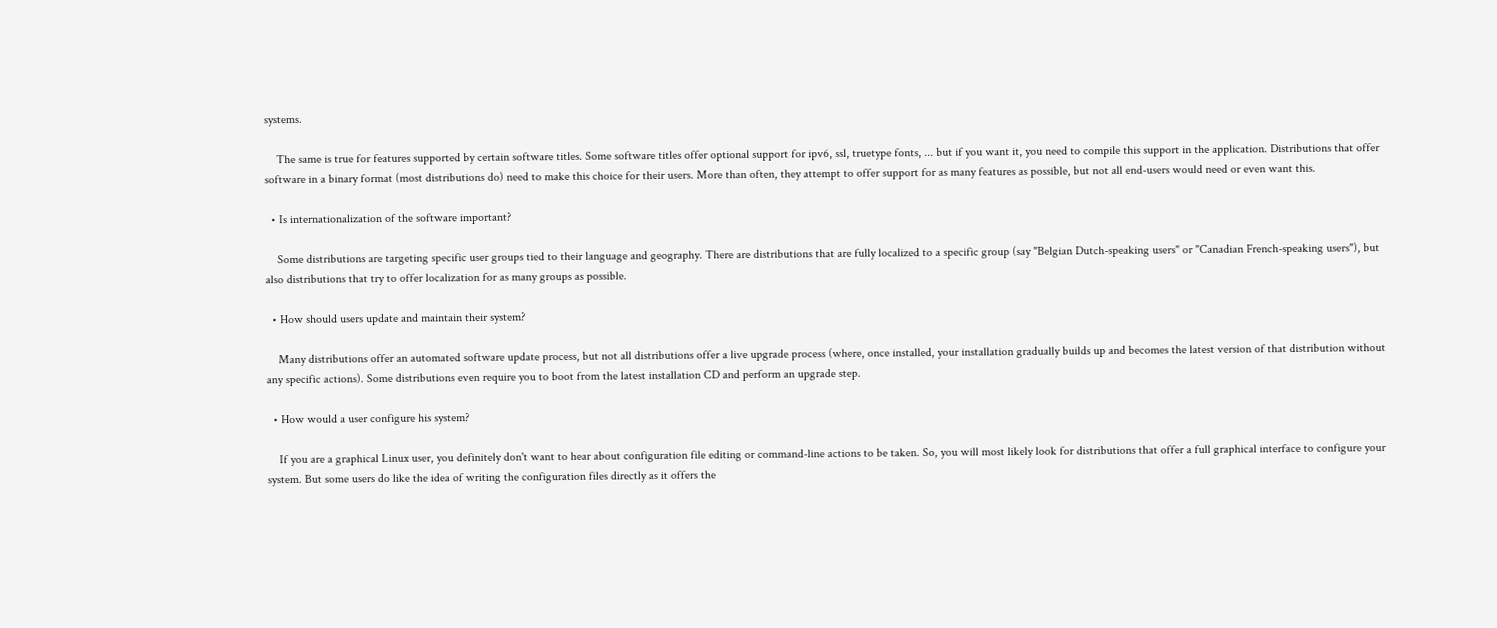systems.

    The same is true for features supported by certain software titles. Some software titles offer optional support for ipv6, ssl, truetype fonts, ... but if you want it, you need to compile this support in the application. Distributions that offer software in a binary format (most distributions do) need to make this choice for their users. More than often, they attempt to offer support for as many features as possible, but not all end-users would need or even want this.

  • Is internationalization of the software important?

    Some distributions are targeting specific user groups tied to their language and geography. There are distributions that are fully localized to a specific group (say "Belgian Dutch-speaking users" or "Canadian French-speaking users"), but also distributions that try to offer localization for as many groups as possible.

  • How should users update and maintain their system?

    Many distributions offer an automated software update process, but not all distributions offer a live upgrade process (where, once installed, your installation gradually builds up and becomes the latest version of that distribution without any specific actions). Some distributions even require you to boot from the latest installation CD and perform an upgrade step.

  • How would a user configure his system?

    If you are a graphical Linux user, you definitely don't want to hear about configuration file editing or command-line actions to be taken. So, you will most likely look for distributions that offer a full graphical interface to configure your system. But some users do like the idea of writing the configuration files directly as it offers the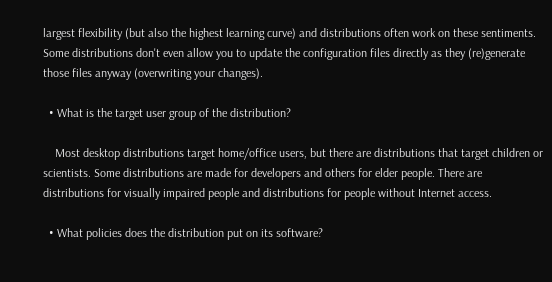largest flexibility (but also the highest learning curve) and distributions often work on these sentiments. Some distributions don't even allow you to update the configuration files directly as they (re)generate those files anyway (overwriting your changes).

  • What is the target user group of the distribution?

    Most desktop distributions target home/office users, but there are distributions that target children or scientists. Some distributions are made for developers and others for elder people. There are distributions for visually impaired people and distributions for people without Internet access.

  • What policies does the distribution put on its software?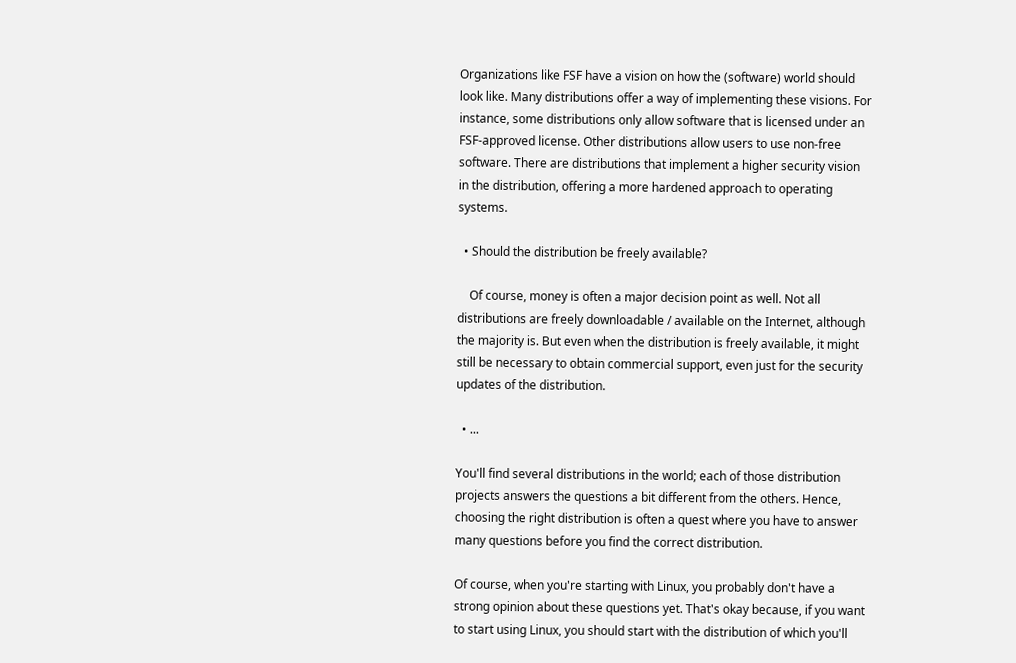Organizations like FSF have a vision on how the (software) world should look like. Many distributions offer a way of implementing these visions. For instance, some distributions only allow software that is licensed under an FSF-approved license. Other distributions allow users to use non-free software. There are distributions that implement a higher security vision in the distribution, offering a more hardened approach to operating systems.

  • Should the distribution be freely available?

    Of course, money is often a major decision point as well. Not all distributions are freely downloadable / available on the Internet, although the majority is. But even when the distribution is freely available, it might still be necessary to obtain commercial support, even just for the security updates of the distribution.

  • ...

You'll find several distributions in the world; each of those distribution projects answers the questions a bit different from the others. Hence, choosing the right distribution is often a quest where you have to answer many questions before you find the correct distribution.

Of course, when you're starting with Linux, you probably don't have a strong opinion about these questions yet. That's okay because, if you want to start using Linux, you should start with the distribution of which you'll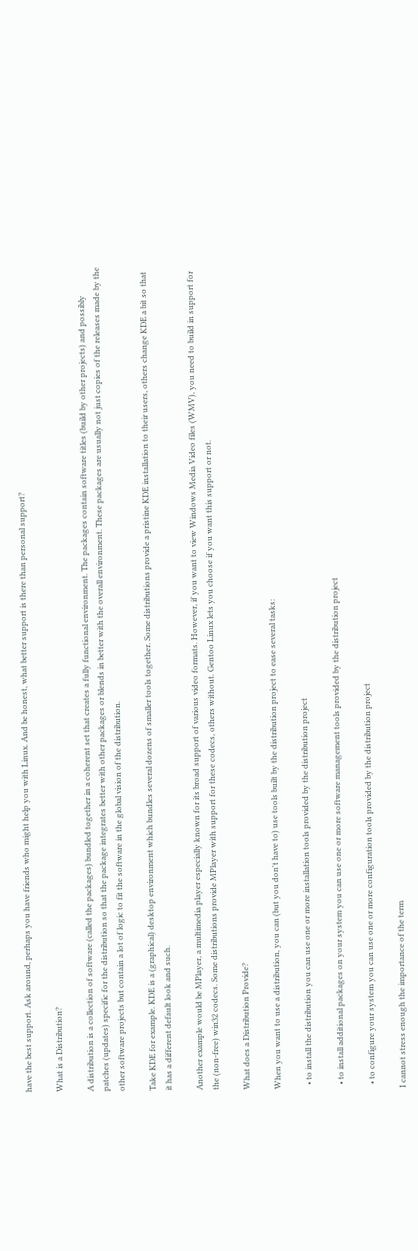have the best support. Ask around, perhaps you have friends who might help you with Linux. And be honest, what better support is there than personal support?

What is a Distribution?

A distribution is a collection of software (called the packages) bundled together in a coherent set that creates a fully functional environment. The packages contain software titles (build by other projects) and possibly patches (updates) specific for the distribution so that the package integrates better with other packages or blends in better with the overall environment. These packages are usually not just copies of the releases made by the other software projects but contain a lot of logic to fit the software in the global vision of the distribution.

Take KDE for example. KDE is a (graphical) desktop environment which bundles several dozens of smaller tools together. Some distributions provide a pristine KDE installation to their users, others change KDE a bit so that it has a different default look and such.

Another example would be MPlayer, a multimedia player especially known for its broad support of various video formats. However, if you want to view Windows Media Video files (WMV), you need to build in support for the (non-free) win32 codecs. Some distributions provide MPlayer with support for these codecs, others without. Gentoo Linux lets you choose if you want this support or not.

What does a Distribution Provide?

When you want to use a distribution, you can (but you don't have to) use tools built by the distribution project to ease several tasks:

  • to install the distribution you can use one or more installation tools provided by the distribution project

  • to install additional packages on your system you can use one or more software management tools provided by the distribution project

  • to configure your system you can use one or more configuration tools provided by the distribution project

I cannot stress enough the importance of the term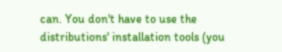can. You don't have to use the distributions' installation tools (you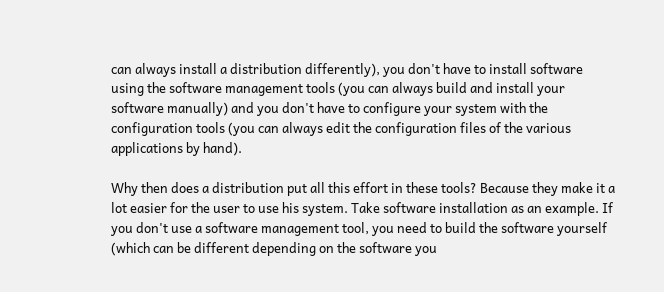can always install a distribution differently), you don't have to install software using the software management tools (you can always build and install your software manually) and you don't have to configure your system with the configuration tools (you can always edit the configuration files of the various applications by hand).

Why then does a distribution put all this effort in these tools? Because they make it a lot easier for the user to use his system. Take software installation as an example. If you don't use a software management tool, you need to build the software yourself (which can be different depending on the software you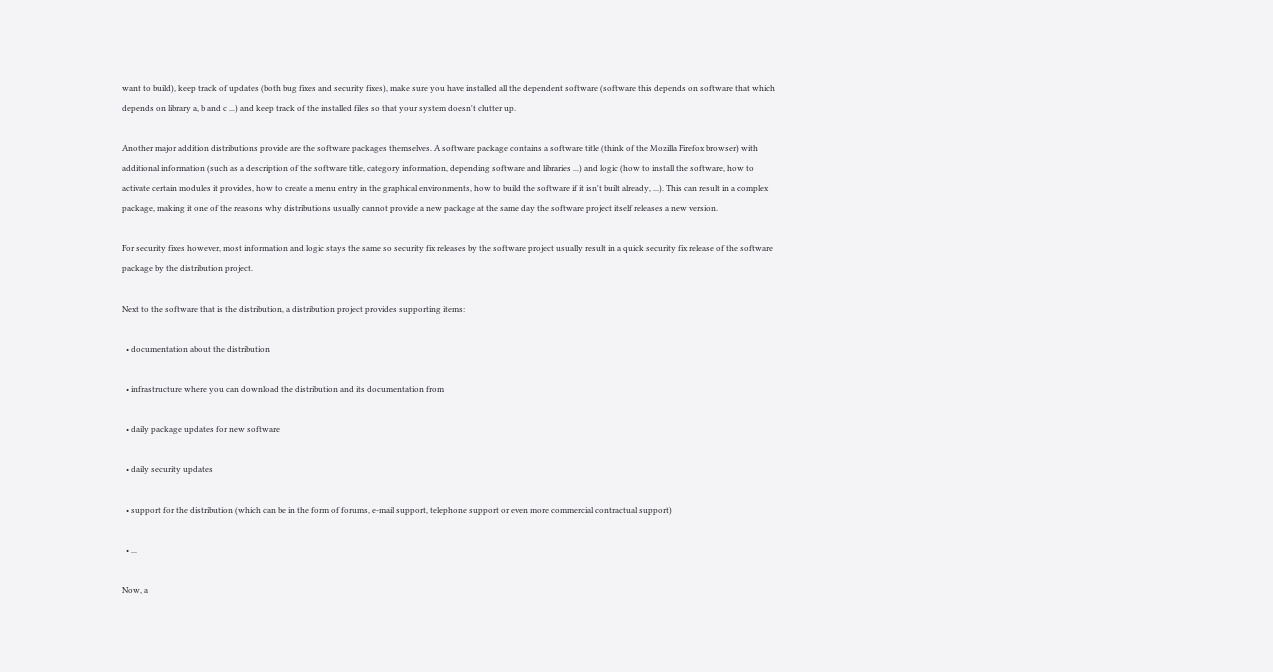want to build), keep track of updates (both bug fixes and security fixes), make sure you have installed all the dependent software (software this depends on software that which depends on library a, b and c ...) and keep track of the installed files so that your system doesn't clutter up.

Another major addition distributions provide are the software packages themselves. A software package contains a software title (think of the Mozilla Firefox browser) with additional information (such as a description of the software title, category information, depending software and libraries ...) and logic (how to install the software, how to activate certain modules it provides, how to create a menu entry in the graphical environments, how to build the software if it isn't built already, ...). This can result in a complex package, making it one of the reasons why distributions usually cannot provide a new package at the same day the software project itself releases a new version.

For security fixes however, most information and logic stays the same so security fix releases by the software project usually result in a quick security fix release of the software package by the distribution project.

Next to the software that is the distribution, a distribution project provides supporting items:

  • documentation about the distribution

  • infrastructure where you can download the distribution and its documentation from

  • daily package updates for new software

  • daily security updates

  • support for the distribution (which can be in the form of forums, e-mail support, telephone support or even more commercial contractual support)

  • ...

Now, a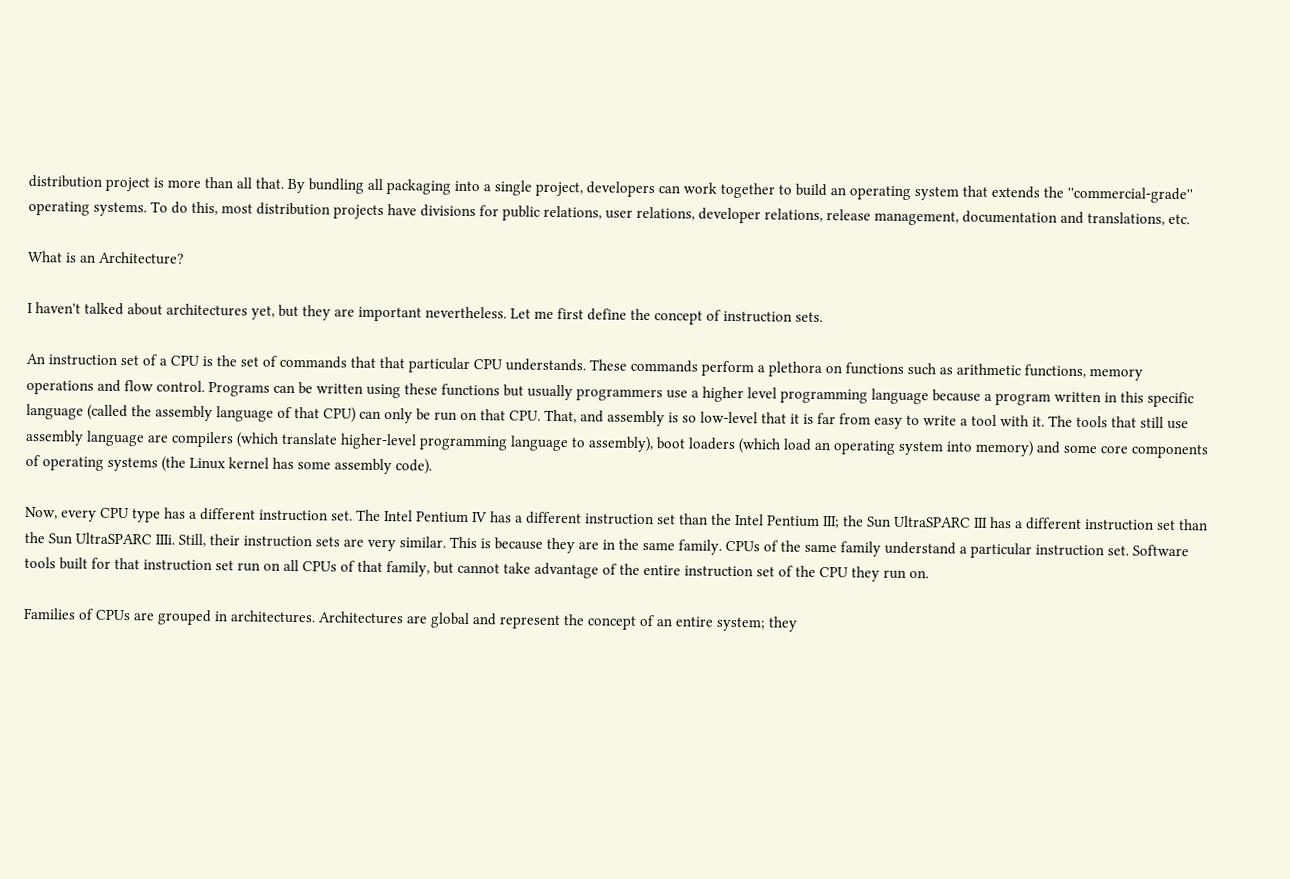distribution project is more than all that. By bundling all packaging into a single project, developers can work together to build an operating system that extends the ''commercial-grade'' operating systems. To do this, most distribution projects have divisions for public relations, user relations, developer relations, release management, documentation and translations, etc.

What is an Architecture?

I haven't talked about architectures yet, but they are important nevertheless. Let me first define the concept of instruction sets.

An instruction set of a CPU is the set of commands that that particular CPU understands. These commands perform a plethora on functions such as arithmetic functions, memory operations and flow control. Programs can be written using these functions but usually programmers use a higher level programming language because a program written in this specific language (called the assembly language of that CPU) can only be run on that CPU. That, and assembly is so low-level that it is far from easy to write a tool with it. The tools that still use assembly language are compilers (which translate higher-level programming language to assembly), boot loaders (which load an operating system into memory) and some core components of operating systems (the Linux kernel has some assembly code).

Now, every CPU type has a different instruction set. The Intel Pentium IV has a different instruction set than the Intel Pentium III; the Sun UltraSPARC III has a different instruction set than the Sun UltraSPARC IIIi. Still, their instruction sets are very similar. This is because they are in the same family. CPUs of the same family understand a particular instruction set. Software tools built for that instruction set run on all CPUs of that family, but cannot take advantage of the entire instruction set of the CPU they run on.

Families of CPUs are grouped in architectures. Architectures are global and represent the concept of an entire system; they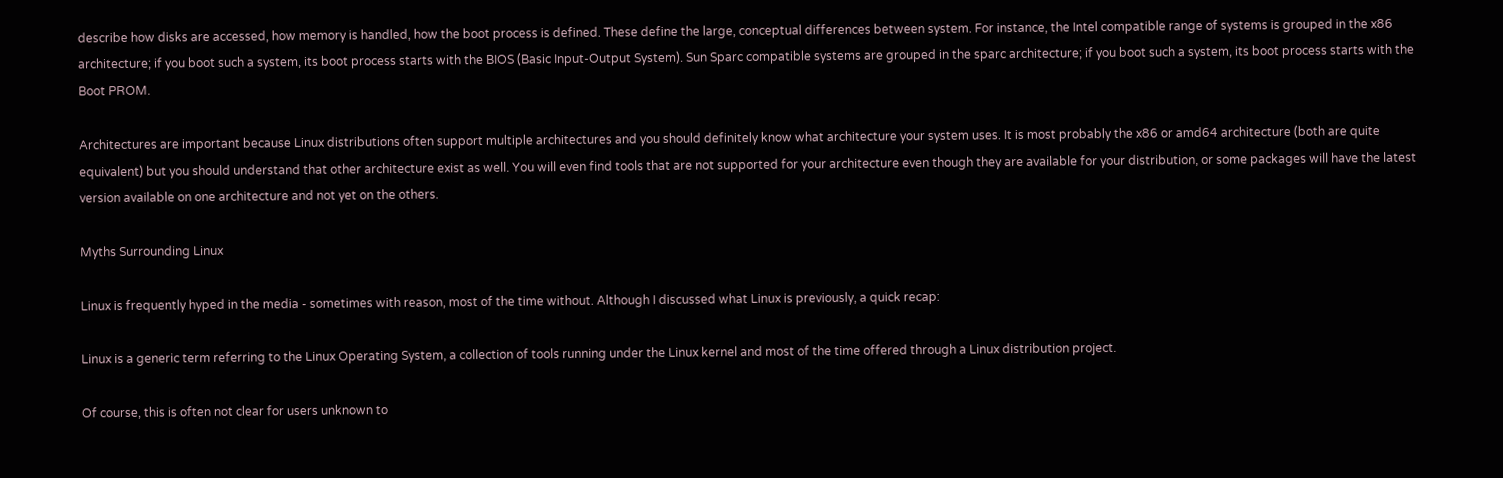describe how disks are accessed, how memory is handled, how the boot process is defined. These define the large, conceptual differences between system. For instance, the Intel compatible range of systems is grouped in the x86 architecture; if you boot such a system, its boot process starts with the BIOS (Basic Input-Output System). Sun Sparc compatible systems are grouped in the sparc architecture; if you boot such a system, its boot process starts with the Boot PROM.

Architectures are important because Linux distributions often support multiple architectures and you should definitely know what architecture your system uses. It is most probably the x86 or amd64 architecture (both are quite equivalent) but you should understand that other architecture exist as well. You will even find tools that are not supported for your architecture even though they are available for your distribution, or some packages will have the latest version available on one architecture and not yet on the others.

Myths Surrounding Linux

Linux is frequently hyped in the media - sometimes with reason, most of the time without. Although I discussed what Linux is previously, a quick recap:

Linux is a generic term referring to the Linux Operating System, a collection of tools running under the Linux kernel and most of the time offered through a Linux distribution project.

Of course, this is often not clear for users unknown to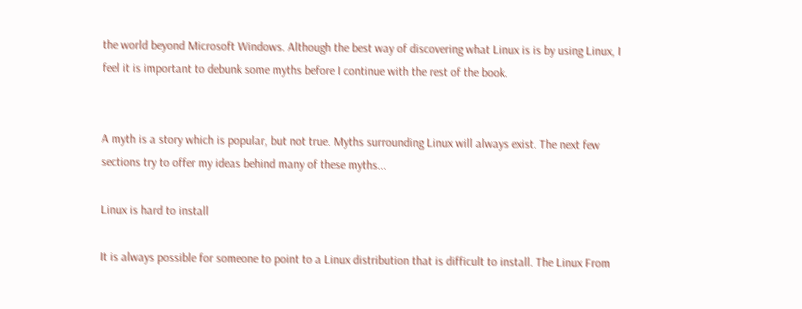the world beyond Microsoft Windows. Although the best way of discovering what Linux is is by using Linux, I feel it is important to debunk some myths before I continue with the rest of the book.


A myth is a story which is popular, but not true. Myths surrounding Linux will always exist. The next few sections try to offer my ideas behind many of these myths...

Linux is hard to install

It is always possible for someone to point to a Linux distribution that is difficult to install. The Linux From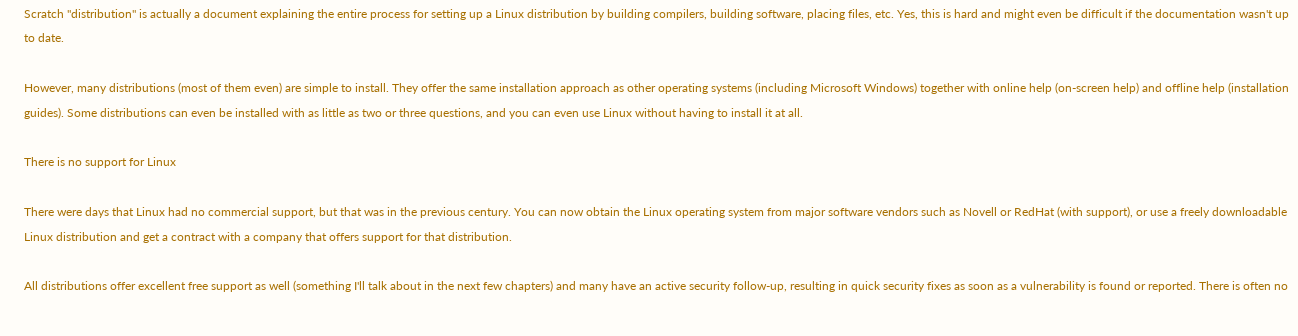Scratch "distribution" is actually a document explaining the entire process for setting up a Linux distribution by building compilers, building software, placing files, etc. Yes, this is hard and might even be difficult if the documentation wasn't up to date.

However, many distributions (most of them even) are simple to install. They offer the same installation approach as other operating systems (including Microsoft Windows) together with online help (on-screen help) and offline help (installation guides). Some distributions can even be installed with as little as two or three questions, and you can even use Linux without having to install it at all.

There is no support for Linux

There were days that Linux had no commercial support, but that was in the previous century. You can now obtain the Linux operating system from major software vendors such as Novell or RedHat (with support), or use a freely downloadable Linux distribution and get a contract with a company that offers support for that distribution.

All distributions offer excellent free support as well (something I'll talk about in the next few chapters) and many have an active security follow-up, resulting in quick security fixes as soon as a vulnerability is found or reported. There is often no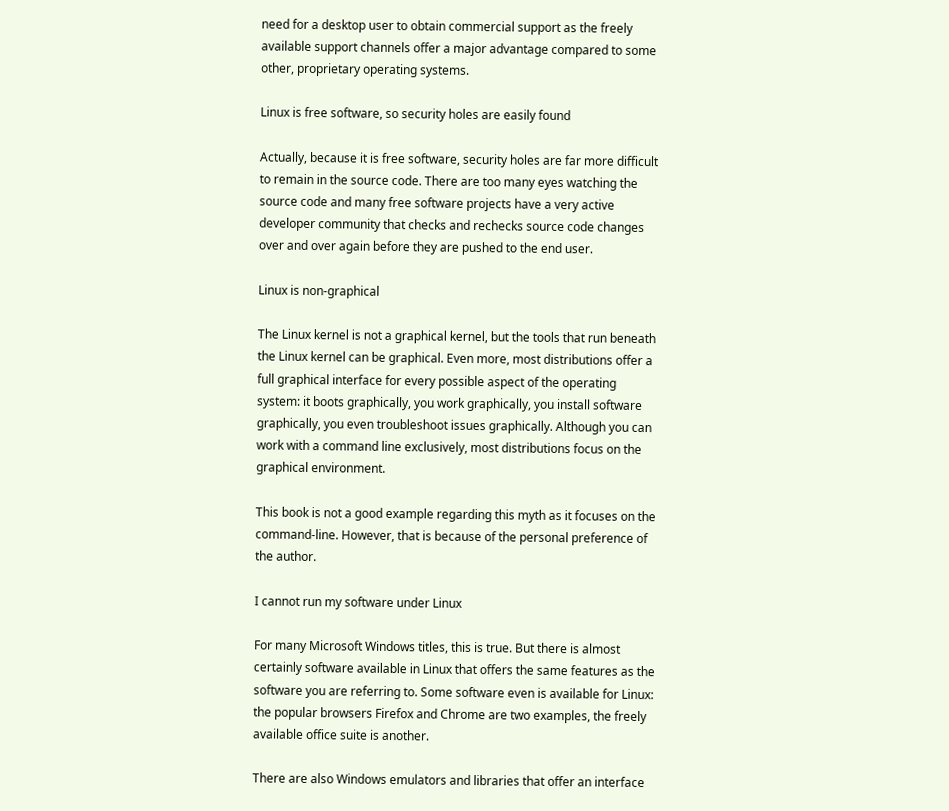need for a desktop user to obtain commercial support as the freely available support channels offer a major advantage compared to some other, proprietary operating systems.

Linux is free software, so security holes are easily found

Actually, because it is free software, security holes are far more difficult to remain in the source code. There are too many eyes watching the source code and many free software projects have a very active developer community that checks and rechecks source code changes over and over again before they are pushed to the end user.

Linux is non-graphical

The Linux kernel is not a graphical kernel, but the tools that run beneath the Linux kernel can be graphical. Even more, most distributions offer a full graphical interface for every possible aspect of the operating system: it boots graphically, you work graphically, you install software graphically, you even troubleshoot issues graphically. Although you can work with a command line exclusively, most distributions focus on the graphical environment.

This book is not a good example regarding this myth as it focuses on the command-line. However, that is because of the personal preference of the author.

I cannot run my software under Linux

For many Microsoft Windows titles, this is true. But there is almost certainly software available in Linux that offers the same features as the software you are referring to. Some software even is available for Linux: the popular browsers Firefox and Chrome are two examples, the freely available office suite is another.

There are also Windows emulators and libraries that offer an interface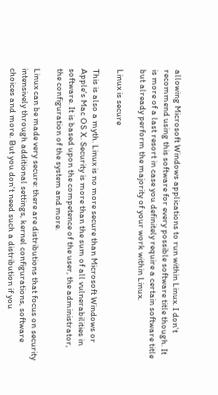allowing Microsoft Windows applications to run within Linux. I don't recommend using this software for every possible software title though. It is more of a last resort in case you definitely require a certain software title but already perform the majority of your work within Linux.

Linux is secure

This is also a myth. Linux is no more secure than Microsoft Windows or Apple's Mac OS X. Security is more than the sum of all vulnerabilities in software. It is based upon the competence of the user, the administrator, the configuration of the system and more.

Linux can be made very secure: there are distributions that focus on security intensively through additional settings, kernel configurations, software choices and more. But you don't need such a distribution if you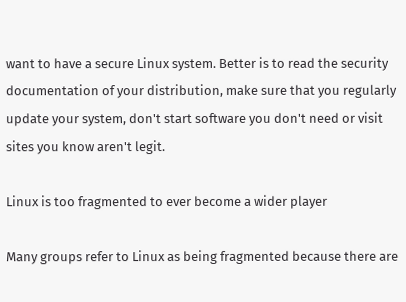want to have a secure Linux system. Better is to read the security documentation of your distribution, make sure that you regularly update your system, don't start software you don't need or visit sites you know aren't legit.

Linux is too fragmented to ever become a wider player

Many groups refer to Linux as being fragmented because there are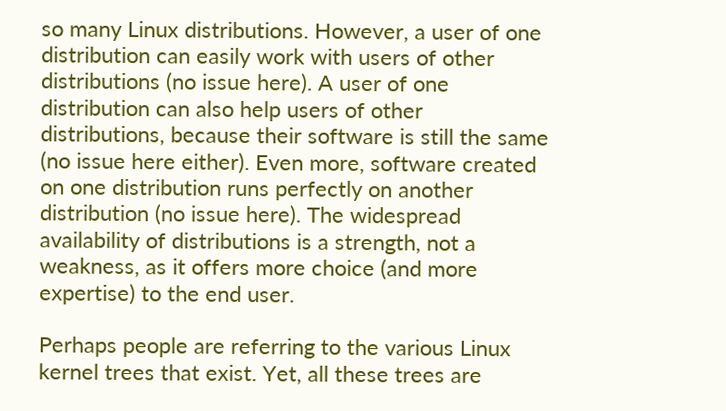so many Linux distributions. However, a user of one distribution can easily work with users of other distributions (no issue here). A user of one distribution can also help users of other distributions, because their software is still the same (no issue here either). Even more, software created on one distribution runs perfectly on another distribution (no issue here). The widespread availability of distributions is a strength, not a weakness, as it offers more choice (and more expertise) to the end user.

Perhaps people are referring to the various Linux kernel trees that exist. Yet, all these trees are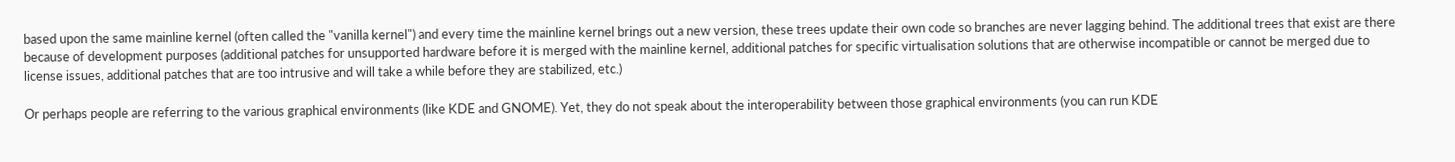based upon the same mainline kernel (often called the "vanilla kernel") and every time the mainline kernel brings out a new version, these trees update their own code so branches are never lagging behind. The additional trees that exist are there because of development purposes (additional patches for unsupported hardware before it is merged with the mainline kernel, additional patches for specific virtualisation solutions that are otherwise incompatible or cannot be merged due to license issues, additional patches that are too intrusive and will take a while before they are stabilized, etc.)

Or perhaps people are referring to the various graphical environments (like KDE and GNOME). Yet, they do not speak about the interoperability between those graphical environments (you can run KDE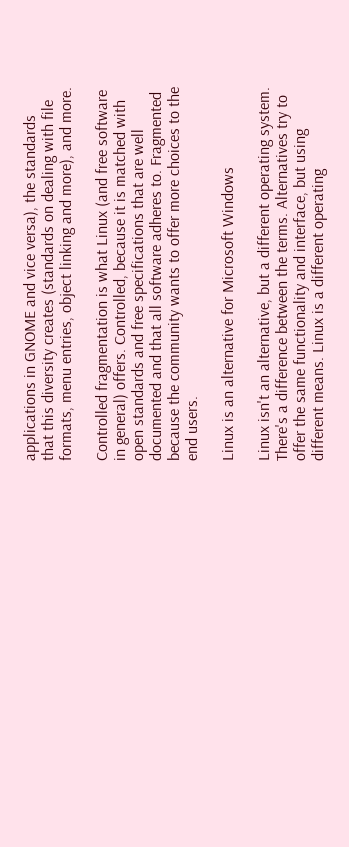applications in GNOME and vice versa), the standards that this diversity creates (standards on dealing with file formats, menu entries, object linking and more), and more.

Controlled fragmentation is what Linux (and free software in general) offers. Controlled, because it is matched with open standards and free specifications that are well documented and that all software adheres to. Fragmented because the community wants to offer more choices to the end users.

Linux is an alternative for Microsoft Windows

Linux isn't an alternative, but a different operating system. There's a difference between the terms. Alternatives try to offer the same functionality and interface, but using different means. Linux is a different operating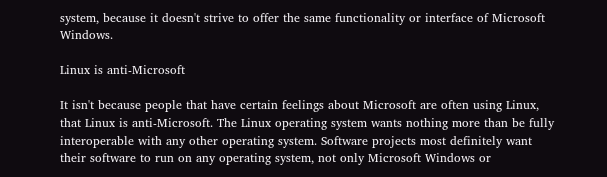system, because it doesn't strive to offer the same functionality or interface of Microsoft Windows.

Linux is anti-Microsoft

It isn't because people that have certain feelings about Microsoft are often using Linux, that Linux is anti-Microsoft. The Linux operating system wants nothing more than be fully interoperable with any other operating system. Software projects most definitely want their software to run on any operating system, not only Microsoft Windows or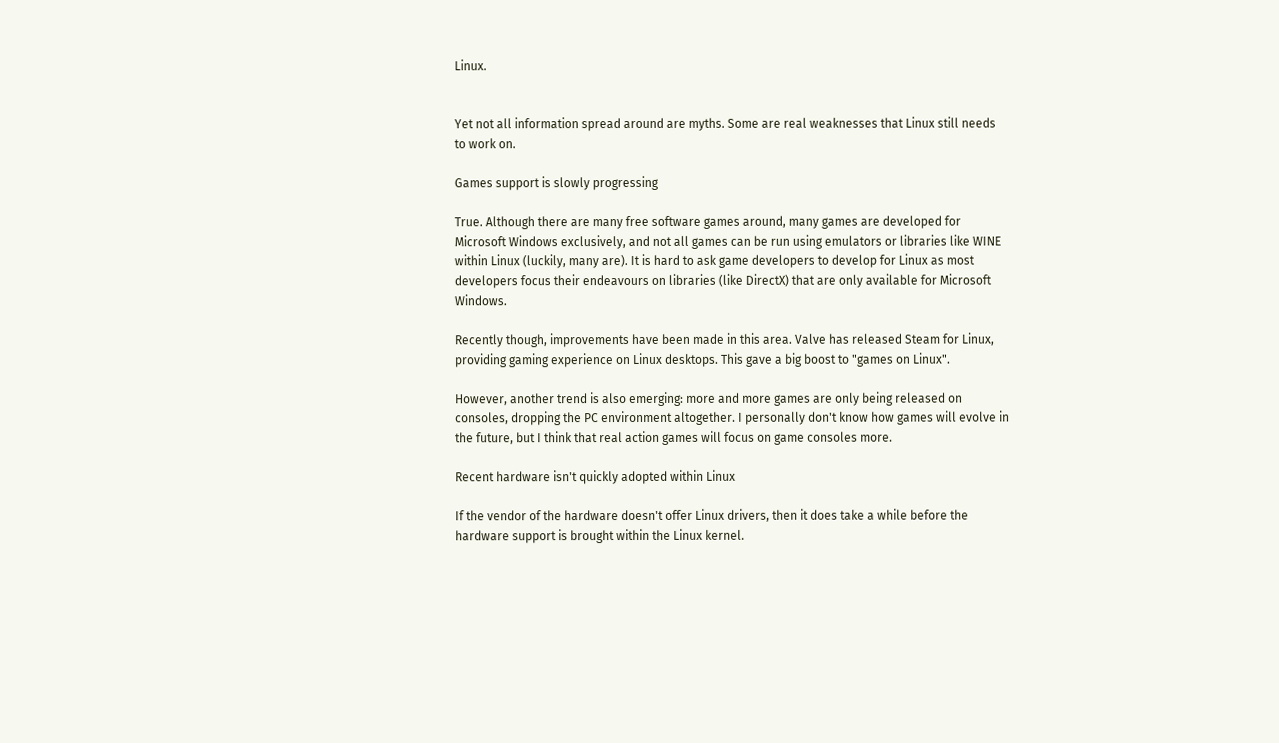Linux.


Yet not all information spread around are myths. Some are real weaknesses that Linux still needs to work on.

Games support is slowly progressing

True. Although there are many free software games around, many games are developed for Microsoft Windows exclusively, and not all games can be run using emulators or libraries like WINE within Linux (luckily, many are). It is hard to ask game developers to develop for Linux as most developers focus their endeavours on libraries (like DirectX) that are only available for Microsoft Windows.

Recently though, improvements have been made in this area. Valve has released Steam for Linux, providing gaming experience on Linux desktops. This gave a big boost to "games on Linux".

However, another trend is also emerging: more and more games are only being released on consoles, dropping the PC environment altogether. I personally don't know how games will evolve in the future, but I think that real action games will focus on game consoles more.

Recent hardware isn't quickly adopted within Linux

If the vendor of the hardware doesn't offer Linux drivers, then it does take a while before the hardware support is brought within the Linux kernel.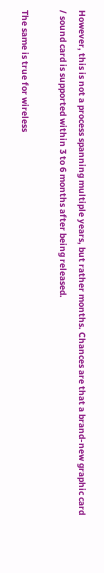However, this is not a process spanning multiple years, but rather months. Chances are that a brand-new graphic card / sound card is supported within 3 to 6 months after being released.

The same is true for wireless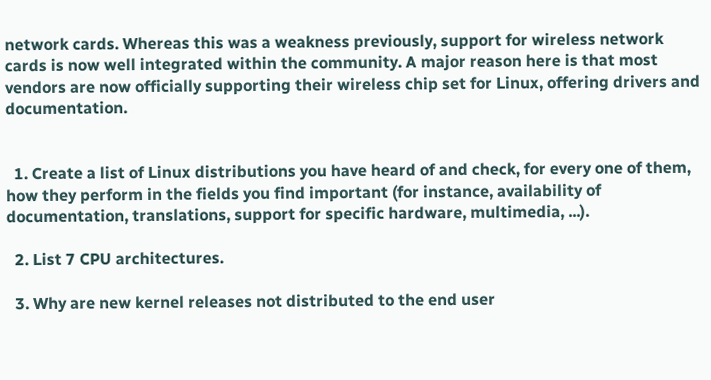network cards. Whereas this was a weakness previously, support for wireless network cards is now well integrated within the community. A major reason here is that most vendors are now officially supporting their wireless chip set for Linux, offering drivers and documentation.


  1. Create a list of Linux distributions you have heard of and check, for every one of them, how they perform in the fields you find important (for instance, availability of documentation, translations, support for specific hardware, multimedia, ...).

  2. List 7 CPU architectures.

  3. Why are new kernel releases not distributed to the end user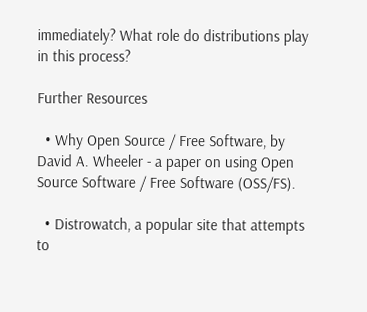immediately? What role do distributions play in this process?

Further Resources

  • Why Open Source / Free Software, by David A. Wheeler - a paper on using Open Source Software / Free Software (OSS/FS).

  • Distrowatch, a popular site that attempts to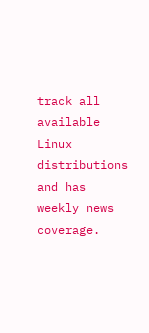track all available Linux distributions and has weekly news coverage.